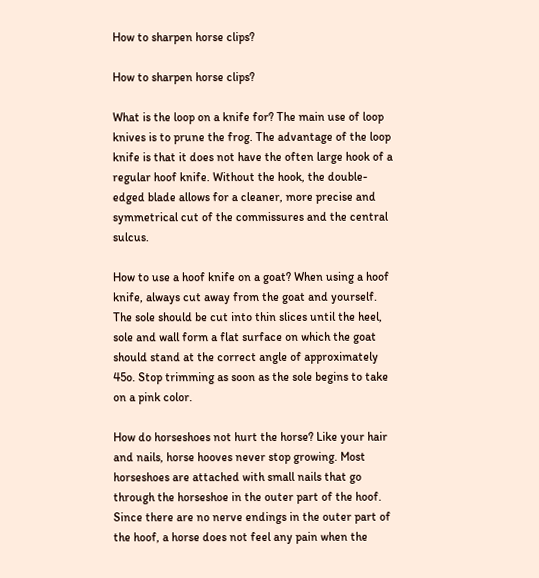How to sharpen horse clips?

How to sharpen horse clips?

What is the loop on a knife for? The main use of loop knives is to prune the frog. The advantage of the loop knife is that it does not have the often large hook of a regular hoof knife. Without the hook, the double-edged blade allows for a cleaner, more precise and symmetrical cut of the commissures and the central sulcus.

How to use a hoof knife on a goat? When using a hoof knife, always cut away from the goat and yourself. The sole should be cut into thin slices until the heel, sole and wall form a flat surface on which the goat should stand at the correct angle of approximately 45o. Stop trimming as soon as the sole begins to take on a pink color.

How do horseshoes not hurt the horse? Like your hair and nails, horse hooves never stop growing. Most horseshoes are attached with small nails that go through the horseshoe in the outer part of the hoof. Since there are no nerve endings in the outer part of the hoof, a horse does not feel any pain when the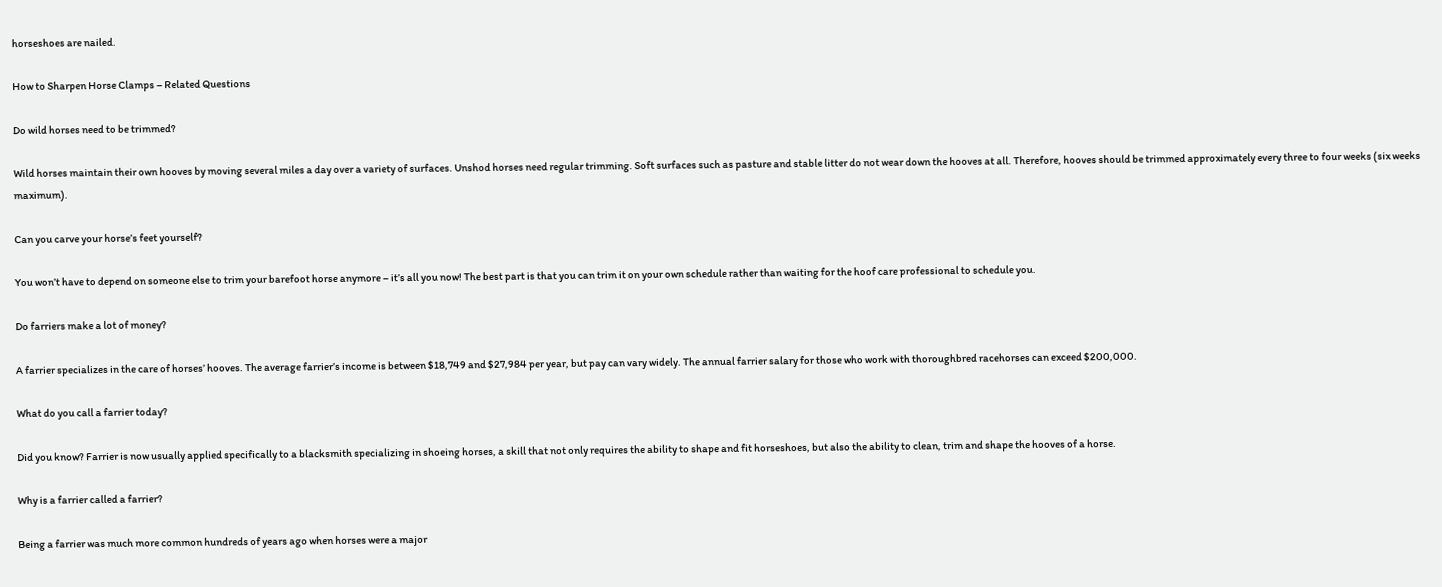horseshoes are nailed.

How to Sharpen Horse Clamps – Related Questions

Do wild horses need to be trimmed?

Wild horses maintain their own hooves by moving several miles a day over a variety of surfaces. Unshod horses need regular trimming. Soft surfaces such as pasture and stable litter do not wear down the hooves at all. Therefore, hooves should be trimmed approximately every three to four weeks (six weeks maximum).

Can you carve your horse’s feet yourself?

You won’t have to depend on someone else to trim your barefoot horse anymore – it’s all you now! The best part is that you can trim it on your own schedule rather than waiting for the hoof care professional to schedule you.

Do farriers make a lot of money?

A farrier specializes in the care of horses’ hooves. The average farrier’s income is between $18,749 and $27,984 per year, but pay can vary widely. The annual farrier salary for those who work with thoroughbred racehorses can exceed $200,000.

What do you call a farrier today?

Did you know? Farrier is now usually applied specifically to a blacksmith specializing in shoeing horses, a skill that not only requires the ability to shape and fit horseshoes, but also the ability to clean, trim and shape the hooves of a horse.

Why is a farrier called a farrier?

Being a farrier was much more common hundreds of years ago when horses were a major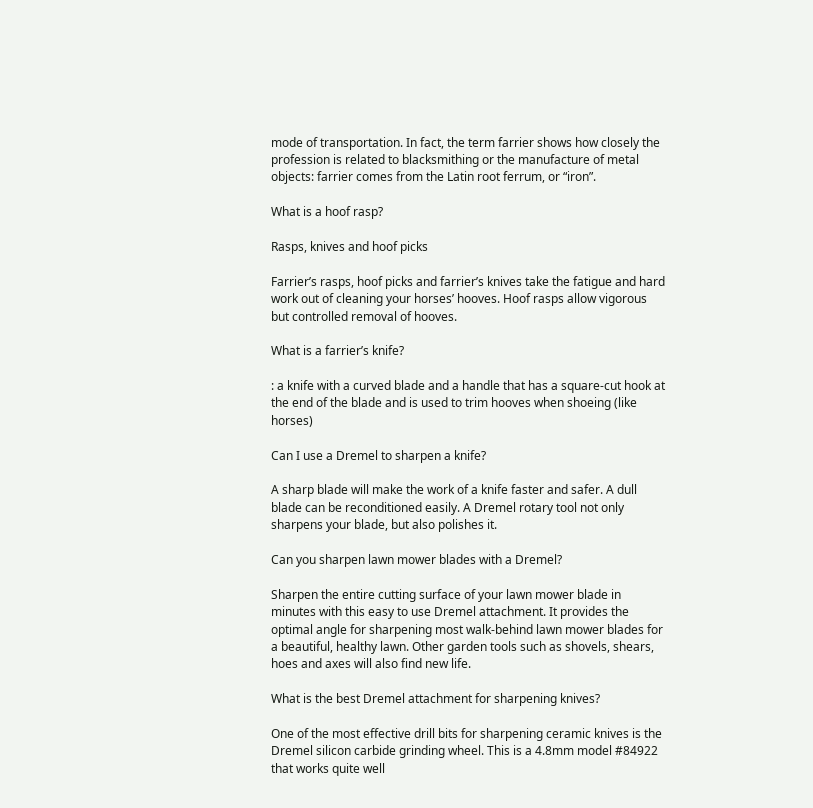mode of transportation. In fact, the term farrier shows how closely the profession is related to blacksmithing or the manufacture of metal objects: farrier comes from the Latin root ferrum, or “iron”.

What is a hoof rasp?

Rasps, knives and hoof picks

Farrier’s rasps, hoof picks and farrier’s knives take the fatigue and hard work out of cleaning your horses’ hooves. Hoof rasps allow vigorous but controlled removal of hooves.

What is a farrier’s knife?

: a knife with a curved blade and a handle that has a square-cut hook at the end of the blade and is used to trim hooves when shoeing (like horses)

Can I use a Dremel to sharpen a knife?

A sharp blade will make the work of a knife faster and safer. A dull blade can be reconditioned easily. A Dremel rotary tool not only sharpens your blade, but also polishes it.

Can you sharpen lawn mower blades with a Dremel?

Sharpen the entire cutting surface of your lawn mower blade in minutes with this easy to use Dremel attachment. It provides the optimal angle for sharpening most walk-behind lawn mower blades for a beautiful, healthy lawn. Other garden tools such as shovels, shears, hoes and axes will also find new life.

What is the best Dremel attachment for sharpening knives?

One of the most effective drill bits for sharpening ceramic knives is the Dremel silicon carbide grinding wheel. This is a 4.8mm model #84922 that works quite well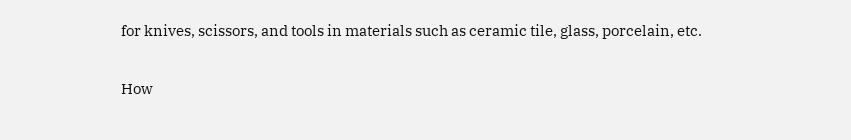for knives, scissors, and tools in materials such as ceramic tile, glass, porcelain, etc.

How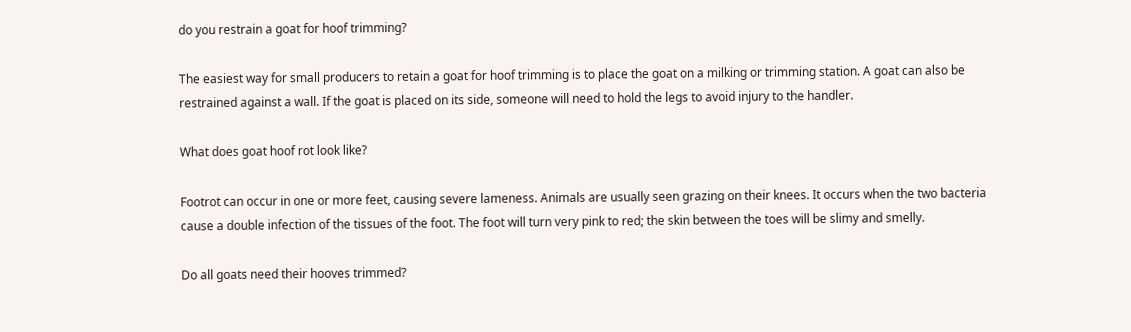do you restrain a goat for hoof trimming?

The easiest way for small producers to retain a goat for hoof trimming is to place the goat on a milking or trimming station. A goat can also be restrained against a wall. If the goat is placed on its side, someone will need to hold the legs to avoid injury to the handler.

What does goat hoof rot look like?

Footrot can occur in one or more feet, causing severe lameness. Animals are usually seen grazing on their knees. It occurs when the two bacteria cause a double infection of the tissues of the foot. The foot will turn very pink to red; the skin between the toes will be slimy and smelly.

Do all goats need their hooves trimmed?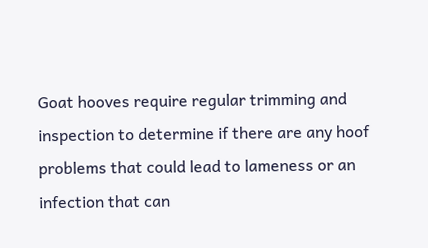Goat hooves require regular trimming and inspection to determine if there are any hoof problems that could lead to lameness or an infection that can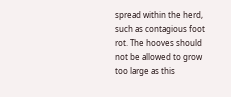spread within the herd, such as contagious foot rot. The hooves should not be allowed to grow too large as this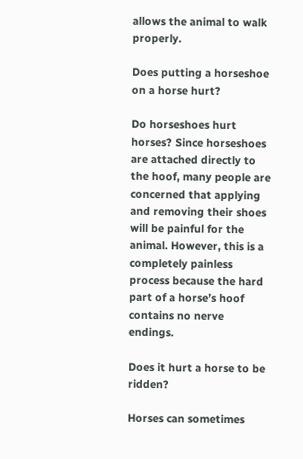allows the animal to walk properly.

Does putting a horseshoe on a horse hurt?

Do horseshoes hurt horses? Since horseshoes are attached directly to the hoof, many people are concerned that applying and removing their shoes will be painful for the animal. However, this is a completely painless process because the hard part of a horse’s hoof contains no nerve endings.

Does it hurt a horse to be ridden?

Horses can sometimes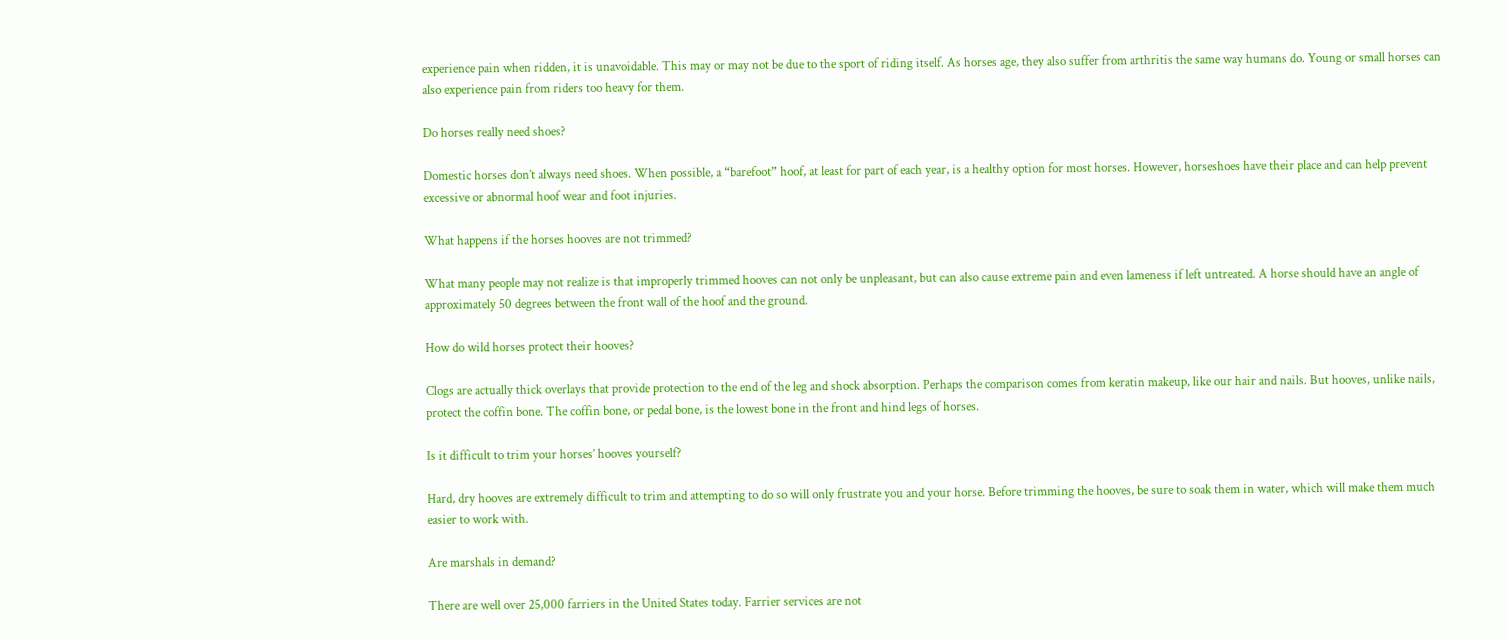experience pain when ridden, it is unavoidable. This may or may not be due to the sport of riding itself. As horses age, they also suffer from arthritis the same way humans do. Young or small horses can also experience pain from riders too heavy for them.

Do horses really need shoes?

Domestic horses don’t always need shoes. When possible, a “barefoot” hoof, at least for part of each year, is a healthy option for most horses. However, horseshoes have their place and can help prevent excessive or abnormal hoof wear and foot injuries.

What happens if the horses hooves are not trimmed?

What many people may not realize is that improperly trimmed hooves can not only be unpleasant, but can also cause extreme pain and even lameness if left untreated. A horse should have an angle of approximately 50 degrees between the front wall of the hoof and the ground.

How do wild horses protect their hooves?

Clogs are actually thick overlays that provide protection to the end of the leg and shock absorption. Perhaps the comparison comes from keratin makeup, like our hair and nails. But hooves, unlike nails, protect the coffin bone. The coffin bone, or pedal bone, is the lowest bone in the front and hind legs of horses.

Is it difficult to trim your horses’ hooves yourself?

Hard, dry hooves are extremely difficult to trim and attempting to do so will only frustrate you and your horse. Before trimming the hooves, be sure to soak them in water, which will make them much easier to work with.

Are marshals in demand?

There are well over 25,000 farriers in the United States today. Farrier services are not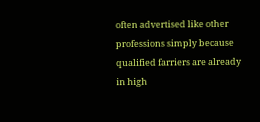often advertised like other professions simply because qualified farriers are already in high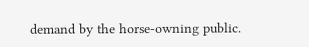demand by the horse-owning public.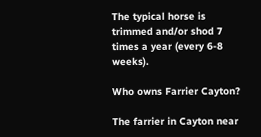The typical horse is trimmed and/or shod 7 times a year (every 6-8 weeks).

Who owns Farrier Cayton?

The farrier in Cayton near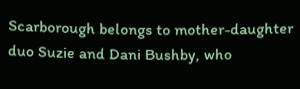Scarborough belongs to mother-daughter duo Suzie and Dani Bushby, who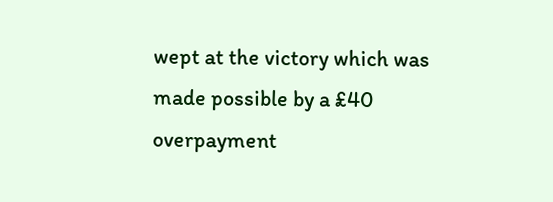wept at the victory which was made possible by a £40 overpayment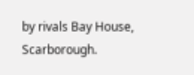by rivals Bay House, Scarborough.